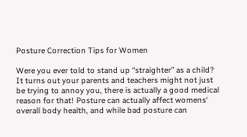Posture Correction Tips for Women

Were you ever told to stand up “straighter” as a child?  It turns out your parents and teachers might not just be trying to annoy you, there is actually a good medical reason for that! Posture can actually affect womens‘ overall body health, and while bad posture can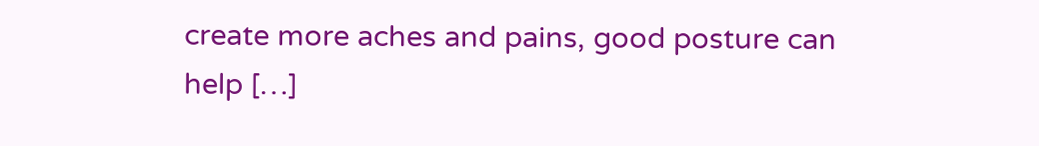create more aches and pains, good posture can help […]